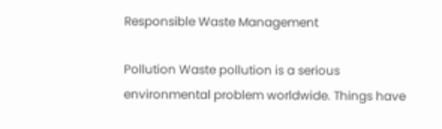Responsible Waste Management

Pollution Waste pollution is a serious environmental problem worldwide. Things have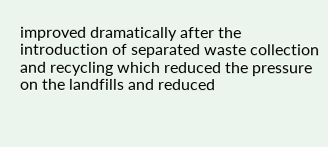improved dramatically after the introduction of separated waste collection and recycling which reduced the pressure on the landfills and reduced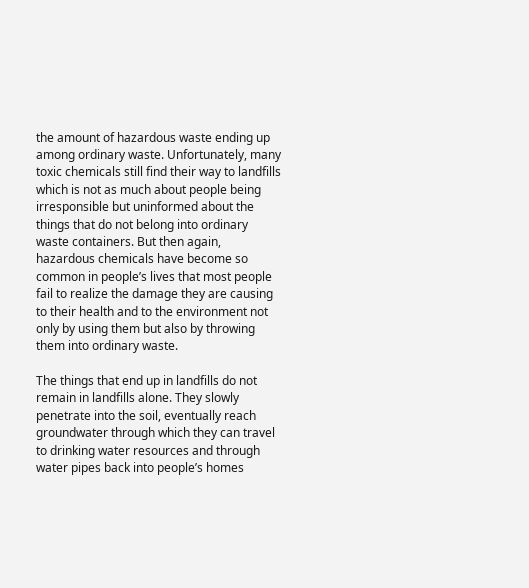the amount of hazardous waste ending up among ordinary waste. Unfortunately, many toxic chemicals still find their way to landfills which is not as much about people being irresponsible but uninformed about the things that do not belong into ordinary waste containers. But then again, hazardous chemicals have become so common in people’s lives that most people fail to realize the damage they are causing to their health and to the environment not only by using them but also by throwing them into ordinary waste.

The things that end up in landfills do not remain in landfills alone. They slowly penetrate into the soil, eventually reach groundwater through which they can travel to drinking water resources and through water pipes back into people’s homes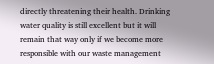directly threatening their health. Drinking water quality is still excellent but it will remain that way only if we become more responsible with our waste management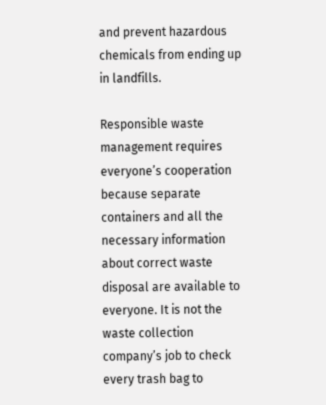and prevent hazardous chemicals from ending up in landfills.

Responsible waste management requires everyone’s cooperation because separate containers and all the necessary information about correct waste disposal are available to everyone. It is not the waste collection company’s job to check every trash bag to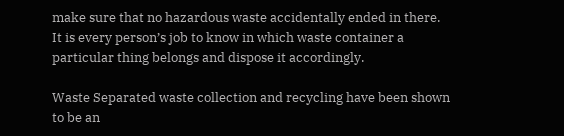make sure that no hazardous waste accidentally ended in there. It is every person’s job to know in which waste container a particular thing belongs and dispose it accordingly.

Waste Separated waste collection and recycling have been shown to be an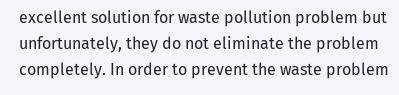excellent solution for waste pollution problem but unfortunately, they do not eliminate the problem completely. In order to prevent the waste problem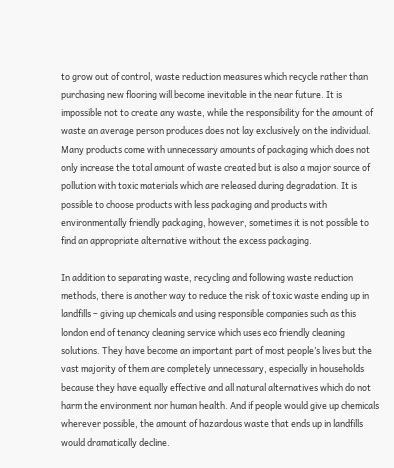to grow out of control, waste reduction measures which recycle rather than purchasing new flooring will become inevitable in the near future. It is impossible not to create any waste, while the responsibility for the amount of waste an average person produces does not lay exclusively on the individual. Many products come with unnecessary amounts of packaging which does not only increase the total amount of waste created but is also a major source of pollution with toxic materials which are released during degradation. It is possible to choose products with less packaging and products with environmentally friendly packaging, however, sometimes it is not possible to find an appropriate alternative without the excess packaging.

In addition to separating waste, recycling and following waste reduction methods, there is another way to reduce the risk of toxic waste ending up in landfills – giving up chemicals and using responsible companies such as this london end of tenancy cleaning service which uses eco friendly cleaning solutions. They have become an important part of most people’s lives but the vast majority of them are completely unnecessary, especially in households because they have equally effective and all natural alternatives which do not harm the environment nor human health. And if people would give up chemicals wherever possible, the amount of hazardous waste that ends up in landfills would dramatically decline.